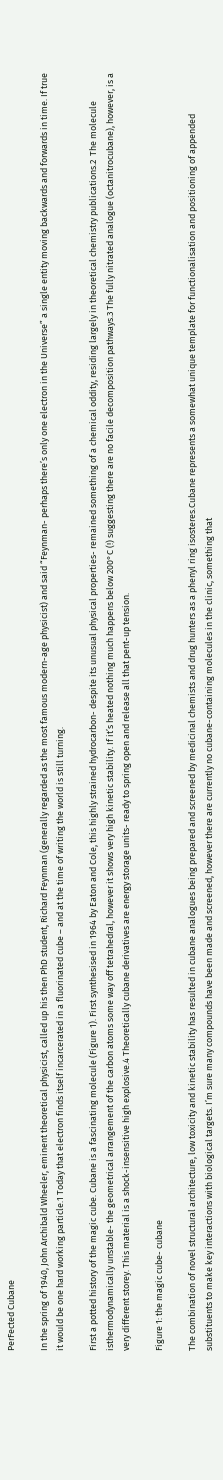PerFected Cubane

In the spring of 1940, John Archibald Wheeler, eminent theoretical physicist, called up his then PhD student, Richard Feynman (generally regarded as the most famous modern-age physicist) and said “Feynman- perhaps there’s only one electron in the Universe” a single entity moving backwards and forwards in time. If true it would be one hard working particle.1 Today that electron finds itself incarcerated in a fluorinated cube – and at the time of writing the world is still turning.

First a potted history of the magic cube. Cubane is a fascinating molecule (Figure 1). First synthesised in 1964 by Eaton and Cole, this highly strained hydrocarbon- despite its unusual physical properties- remained something of a chemical oddity, residing largely in theoretical chemistry publications.2  The molecule isthermodynamically unstable- the geometrical arrangement of the carbon atoms some way off tetrahedral, however it shows very high kinetic stability. If it’s heated nothing much happens below 200°C (!) suggesting there are no facile decomposition pathways.3 The fully nitrated analogue (octanitrocubane), however, is a very different storey. This material is a shock-insensitive high explosive.4 Theoretically cubane derivatives are energy storage units- ready to spring open and release all that pent-up tension.

Figure 1: the magic cube- cubane

The combination of novel structural architecture, low toxicity and kinetic stability has resulted in cubane analogues being prepared and screened by medicinal chemists and drug hunters as a phenyl ring isosteres.Cubane represents a somewhat unique template for functionalisation and positioning of appended substituents to make key interactions with biological targets. I’m sure many compounds have been made and screened, however there are currently no cubane-containing molecules in the clinic, something that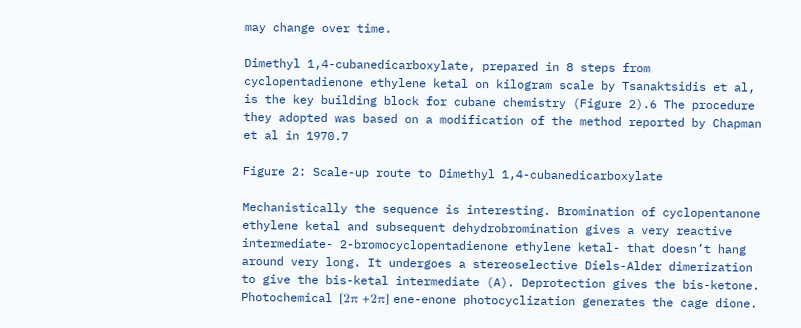may change over time.

Dimethyl 1,4-cubanedicarboxylate, prepared in 8 steps from cyclopentadienone ethylene ketal on kilogram scale by Tsanaktsidis et al, is the key building block for cubane chemistry (Figure 2).6 The procedure they adopted was based on a modification of the method reported by Chapman et al in 1970.7

Figure 2: Scale-up route to Dimethyl 1,4-cubanedicarboxylate

Mechanistically the sequence is interesting. Bromination of cyclopentanone ethylene ketal and subsequent dehydrobromination gives a very reactive intermediate- 2-bromocyclopentadienone ethylene ketal- that doesn’t hang around very long. It undergoes a stereoselective Diels-Alder dimerization to give the bis-ketal intermediate (A). Deprotection gives the bis-ketone. Photochemical [2π +2π] ene-enone photocyclization generates the cage dione.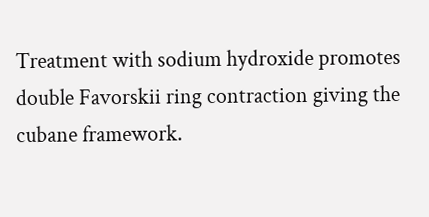Treatment with sodium hydroxide promotes double Favorskii ring contraction giving the cubane framework.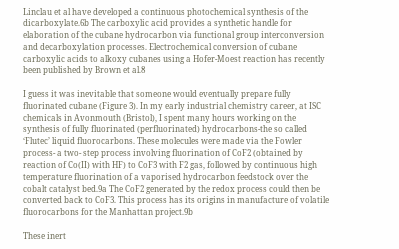Linclau et al have developed a continuous photochemical synthesis of the dicarboxylate.6b The carboxylic acid provides a synthetic handle for elaboration of the cubane hydrocarbon via functional group interconversion and decarboxylation processes. Electrochemical conversion of cubane carboxylic acids to alkoxy cubanes using a Hofer-Moest reaction has recently been published by Brown et al.8

I guess it was inevitable that someone would eventually prepare fully fluorinated cubane (Figure 3). In my early industrial chemistry career, at ISC chemicals in Avonmouth (Bristol), I spent many hours working on the synthesis of fully fluorinated (perfluorinated) hydrocarbons-the so called ‘Flutec’ liquid fluorocarbons. These molecules were made via the Fowler process- a two- step process involving fluorination of CoF2 (obtained by reaction of Co(II) with HF) to CoF3 with F2 gas, followed by continuous high temperature fluorination of a vaporised hydrocarbon feedstock over the cobalt catalyst bed.9a The CoF2 generated by the redox process could then be converted back to CoF3. This process has its origins in manufacture of volatile fluorocarbons for the Manhattan project.9b

These inert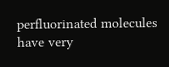perfluorinated molecules have very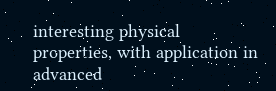interesting physical properties, with application in advanced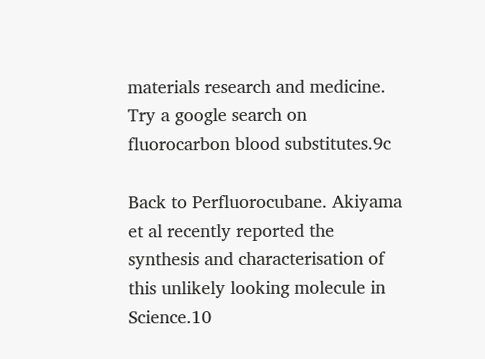materials research and medicine. Try a google search on fluorocarbon blood substitutes.9c

Back to Perfluorocubane. Akiyama et al recently reported the synthesis and characterisation of this unlikely looking molecule in Science.10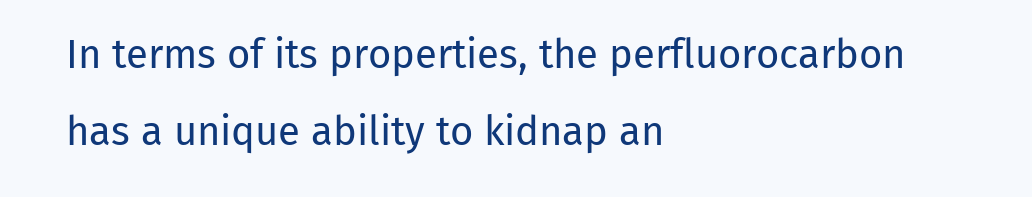In terms of its properties, the perfluorocarbon has a unique ability to kidnap an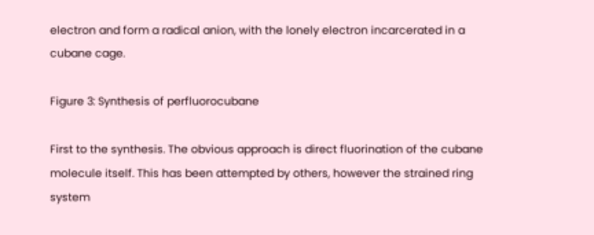electron and form a radical anion, with the lonely electron incarcerated in a cubane cage.

Figure 3: Synthesis of perfluorocubane

First to the synthesis. The obvious approach is direct fluorination of the cubane molecule itself. This has been attempted by others, however the strained ring system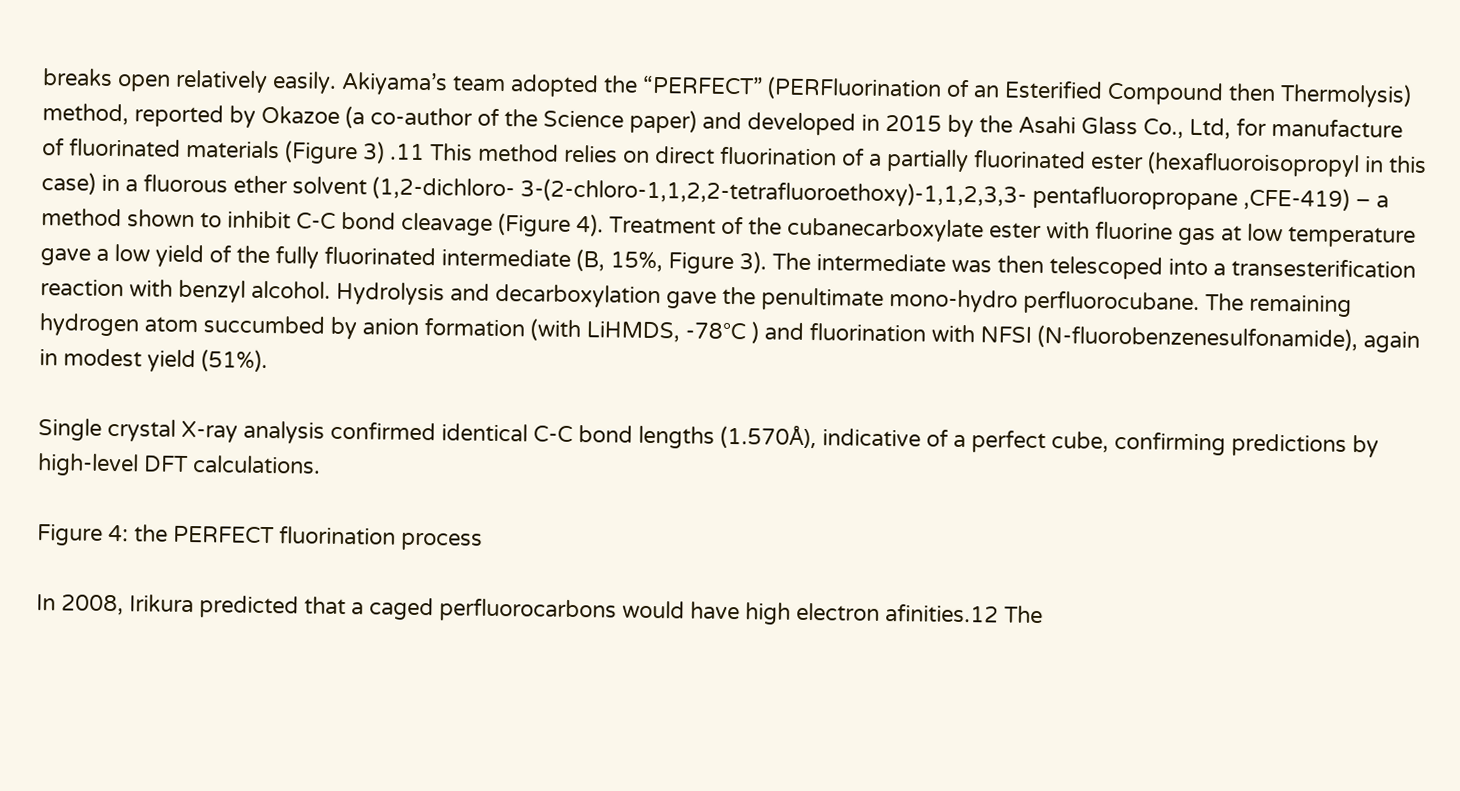breaks open relatively easily. Akiyama’s team adopted the “PERFECT” (PERFluorination of an Esterified Compound then Thermolysis) method, reported by Okazoe (a co-author of the Science paper) and developed in 2015 by the Asahi Glass Co., Ltd, for manufacture of fluorinated materials (Figure 3) .11 This method relies on direct fluorination of a partially fluorinated ester (hexafluoroisopropyl in this case) in a fluorous ether solvent (1,2-dichloro- 3-(2-chloro-1,1,2,2-tetrafluoroethoxy)-1,1,2,3,3- pentafluoropropane ,CFE-419) – a method shown to inhibit C-C bond cleavage (Figure 4). Treatment of the cubanecarboxylate ester with fluorine gas at low temperature gave a low yield of the fully fluorinated intermediate (B, 15%, Figure 3). The intermediate was then telescoped into a transesterification reaction with benzyl alcohol. Hydrolysis and decarboxylation gave the penultimate mono-hydro perfluorocubane. The remaining hydrogen atom succumbed by anion formation (with LiHMDS, -78°C ) and fluorination with NFSI (N-fluorobenzenesulfonamide), again in modest yield (51%).

Single crystal X-ray analysis confirmed identical C-C bond lengths (1.570Å), indicative of a perfect cube, confirming predictions by high-level DFT calculations.

Figure 4: the PERFECT fluorination process

In 2008, Irikura predicted that a caged perfluorocarbons would have high electron afinities.12 The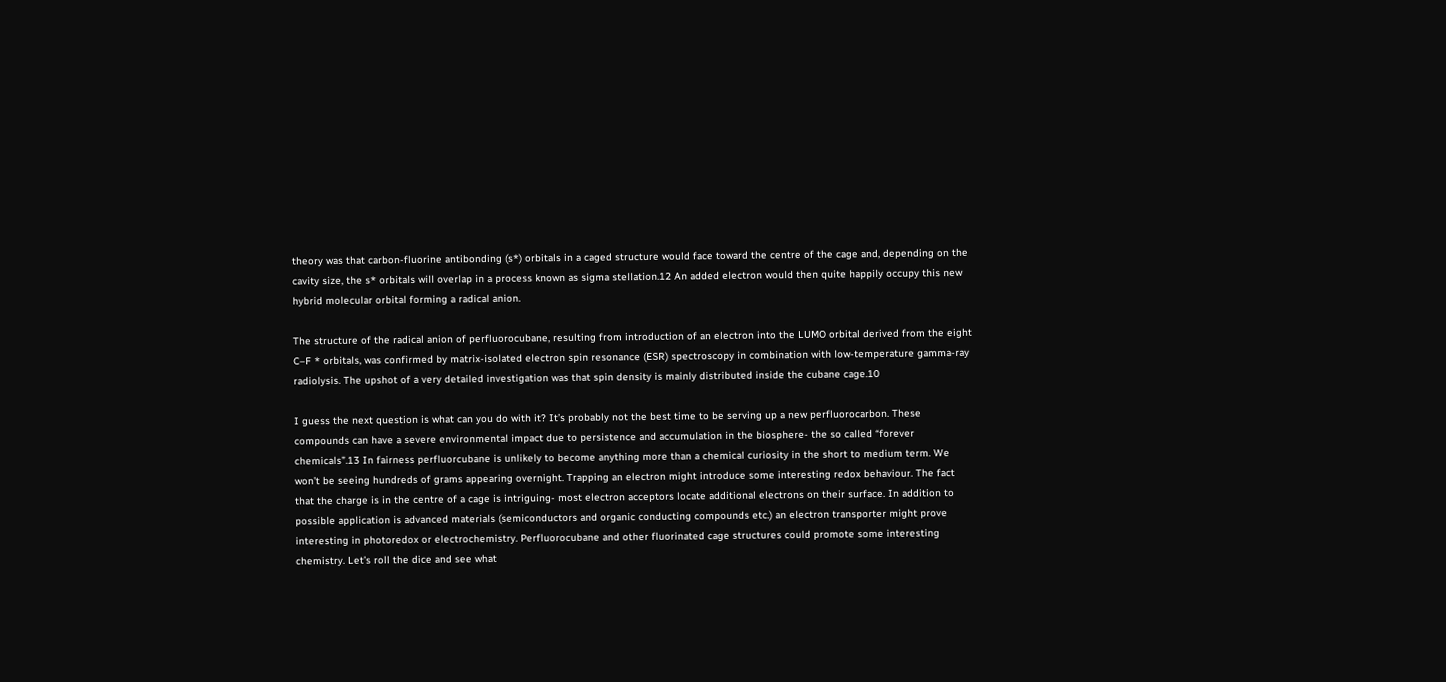theory was that carbon-fluorine antibonding (s*) orbitals in a caged structure would face toward the centre of the cage and, depending on the cavity size, the s* orbitals will overlap in a process known as sigma stellation.12 An added electron would then quite happily occupy this new hybrid molecular orbital forming a radical anion.

The structure of the radical anion of perfluorocubane, resulting from introduction of an electron into the LUMO orbital derived from the eight C–F * orbitals, was confirmed by matrix-isolated electron spin resonance (ESR) spectroscopy in combination with low-temperature gamma-ray radiolysis. The upshot of a very detailed investigation was that spin density is mainly distributed inside the cubane cage.10

I guess the next question is what can you do with it? It’s probably not the best time to be serving up a new perfluorocarbon. These compounds can have a severe environmental impact due to persistence and accumulation in the biosphere- the so called “forever chemicals”.13 In fairness perfluorcubane is unlikely to become anything more than a chemical curiosity in the short to medium term. We won’t be seeing hundreds of grams appearing overnight. Trapping an electron might introduce some interesting redox behaviour. The fact that the charge is in the centre of a cage is intriguing- most electron acceptors locate additional electrons on their surface. In addition to possible application is advanced materials (semiconductors and organic conducting compounds etc.) an electron transporter might prove interesting in photoredox or electrochemistry. Perfluorocubane and other fluorinated cage structures could promote some interesting chemistry. Let’s roll the dice and see what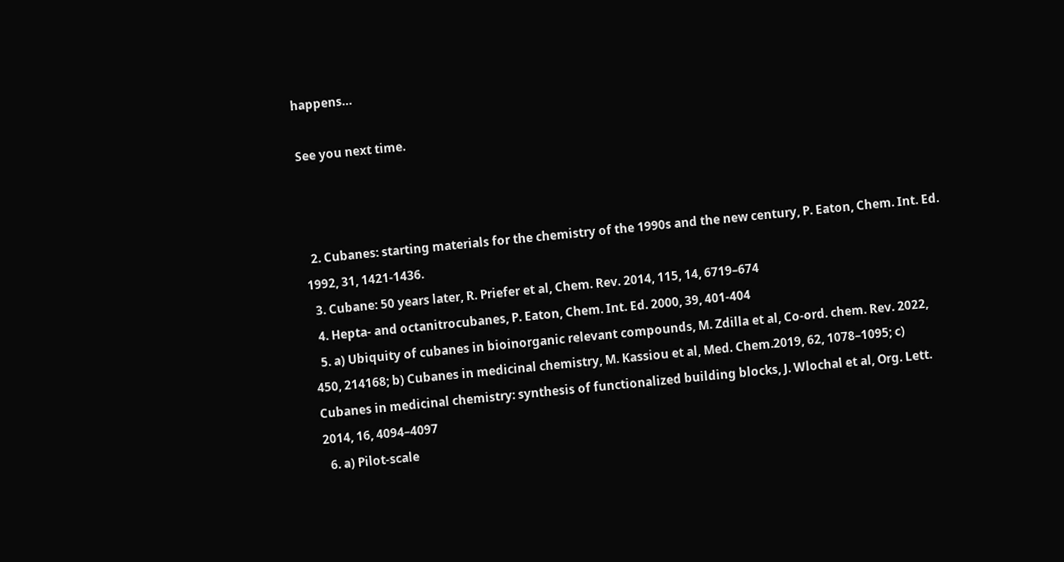happens…

See you next time.



  2. Cubanes: starting materials for the chemistry of the 1990s and the new century, P. Eaton, Chem. Int. Ed. 1992, 31, 1421-1436.
  3. Cubane: 50 years later, R. Priefer et al, Chem. Rev. 2014, 115, 14, 6719–674
  4. Hepta- and octanitrocubanes, P. Eaton, Chem. Int. Ed. 2000, 39, 401-404
  5. a) Ubiquity of cubanes in bioinorganic relevant compounds, M. Zdilla et al, Co-ord. chem. Rev. 2022, 450, 214168; b) Cubanes in medicinal chemistry, M. Kassiou et al, Med. Chem.2019, 62, 1078–1095; c) Cubanes in medicinal chemistry: synthesis of functionalized building blocks, J. Wlochal et al, Org. Lett. 2014, 16, 4094–4097
  6. a) Pilot-scale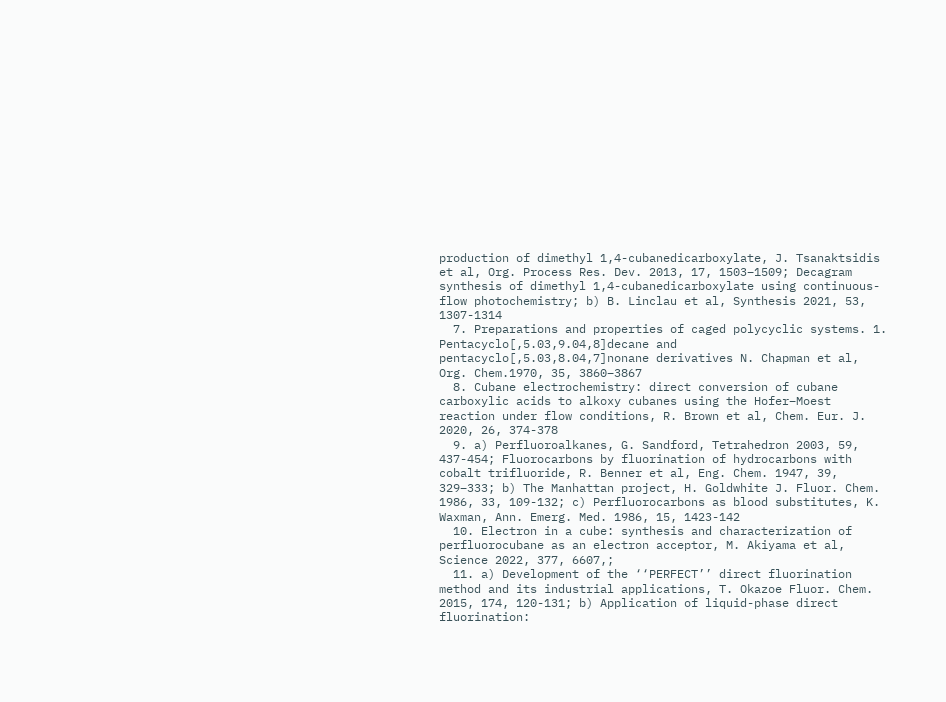production of dimethyl 1,4-cubanedicarboxylate, J. Tsanaktsidis et al, Org. Process Res. Dev. 2013, 17, 1503–1509; Decagram synthesis of dimethyl 1,4-cubanedicarboxylate using continuous-flow photochemistry; b) B. Linclau et al, Synthesis 2021, 53, 1307-1314
  7. Preparations and properties of caged polycyclic systems. 1. Pentacyclo[,5.03,9.04,8]decane and pentacyclo[,5.03,8.04,7]nonane derivatives N. Chapman et al, Org. Chem.1970, 35, 3860–3867
  8. Cubane electrochemistry: direct conversion of cubane carboxylic acids to alkoxy cubanes using the Hofer–Moest reaction under flow conditions, R. Brown et al, Chem. Eur. J. 2020, 26, 374-378
  9. a) Perfluoroalkanes, G. Sandford, Tetrahedron 2003, 59, 437-454; Fluorocarbons by fluorination of hydrocarbons with cobalt trifluoride, R. Benner et al, Eng. Chem. 1947, 39,  329–333; b) The Manhattan project, H. Goldwhite J. Fluor. Chem. 1986, 33, 109-132; c) Perfluorocarbons as blood substitutes, K. Waxman, Ann. Emerg. Med. 1986, 15, 1423-142
  10. Electron in a cube: synthesis and characterization of perfluorocubane as an electron acceptor, M. Akiyama et al, Science 2022, 377, 6607,;
  11. a) Development of the ‘‘PERFECT’’ direct fluorination method and its industrial applications, T. Okazoe Fluor. Chem. 2015, 174, 120-131; b) Application of liquid-phase direct fluorination: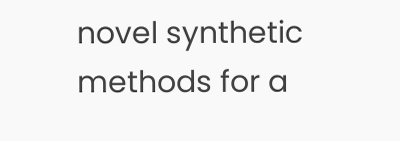novel synthetic methods for a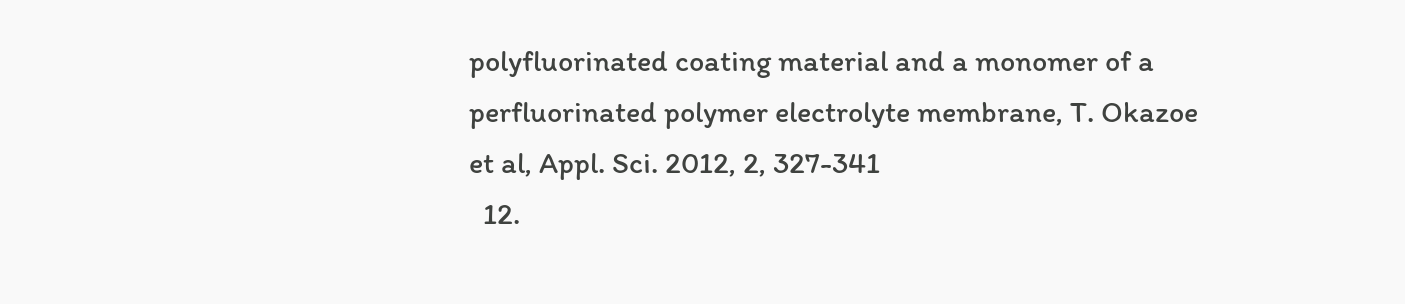polyfluorinated coating material and a monomer of a perfluorinated polymer electrolyte membrane, T. Okazoe et al, Appl. Sci. 2012, 2, 327-341
  12.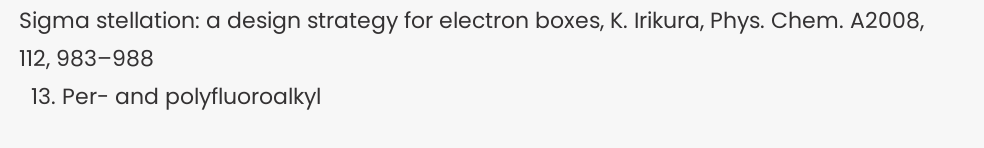Sigma stellation: a design strategy for electron boxes, K. Irikura, Phys. Chem. A2008, 112, 983–988
  13. Per- and polyfluoroalkyl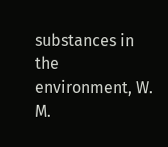substances in the environment, W. M.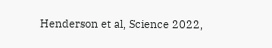Henderson et al, Science 2022,